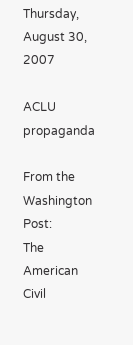Thursday, August 30, 2007

ACLU propaganda

From the Washington Post:
The American Civil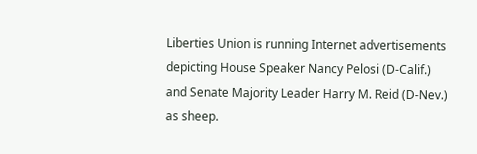Liberties Union is running Internet advertisements depicting House Speaker Nancy Pelosi (D-Calif.) and Senate Majority Leader Harry M. Reid (D-Nev.) as sheep.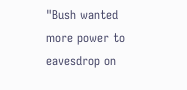"Bush wanted more power to eavesdrop on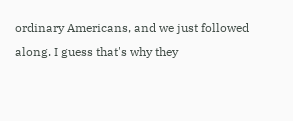ordinary Americans, and we just followed along. I guess that's why they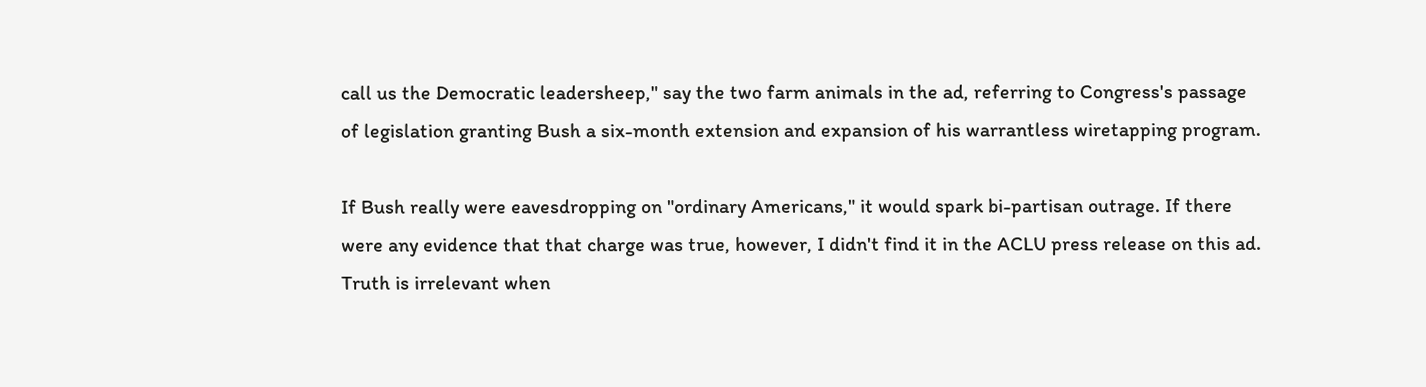call us the Democratic leadersheep," say the two farm animals in the ad, referring to Congress's passage of legislation granting Bush a six-month extension and expansion of his warrantless wiretapping program.

If Bush really were eavesdropping on "ordinary Americans," it would spark bi-partisan outrage. If there were any evidence that that charge was true, however, I didn't find it in the ACLU press release on this ad. Truth is irrelevant when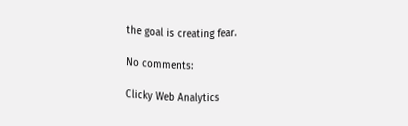the goal is creating fear.

No comments:

Clicky Web Analytics